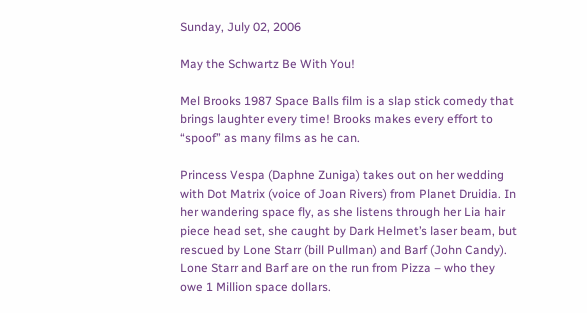Sunday, July 02, 2006

May the Schwartz Be With You!

Mel Brooks 1987 Space Balls film is a slap stick comedy that brings laughter every time! Brooks makes every effort to “spoof” as many films as he can.

Princess Vespa (Daphne Zuniga) takes out on her wedding with Dot Matrix (voice of Joan Rivers) from Planet Druidia. In her wandering space fly, as she listens through her Lia hair piece head set, she caught by Dark Helmet’s laser beam, but rescued by Lone Starr (bill Pullman) and Barf (John Candy). Lone Starr and Barf are on the run from Pizza – who they owe 1 Million space dollars.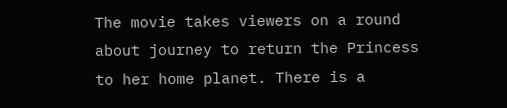The movie takes viewers on a round about journey to return the Princess to her home planet. There is a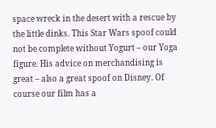space wreck in the desert with a rescue by the little dinks. This Star Wars spoof could not be complete without Yogurt – our Yoga figure. His advice on merchandising is great – also a great spoof on Disney. Of course our film has a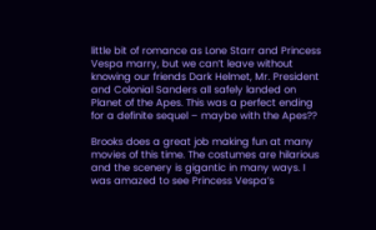little bit of romance as Lone Starr and Princess Vespa marry, but we can’t leave without knowing our friends Dark Helmet, Mr. President and Colonial Sanders all safely landed on Planet of the Apes. This was a perfect ending for a definite sequel – maybe with the Apes??

Brooks does a great job making fun at many movies of this time. The costumes are hilarious and the scenery is gigantic in many ways. I was amazed to see Princess Vespa’s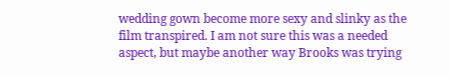wedding gown become more sexy and slinky as the film transpired. I am not sure this was a needed aspect, but maybe another way Brooks was trying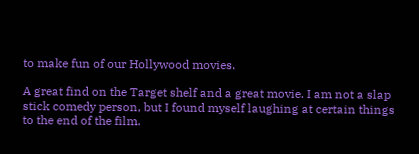to make fun of our Hollywood movies.

A great find on the Target shelf and a great movie. I am not a slap stick comedy person, but I found myself laughing at certain things to the end of the film.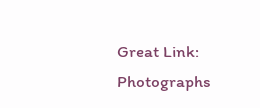Great Link:
Photographs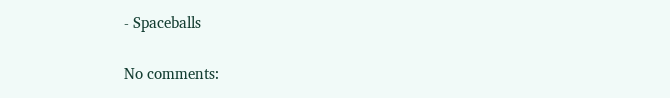- Spaceballs

No comments: